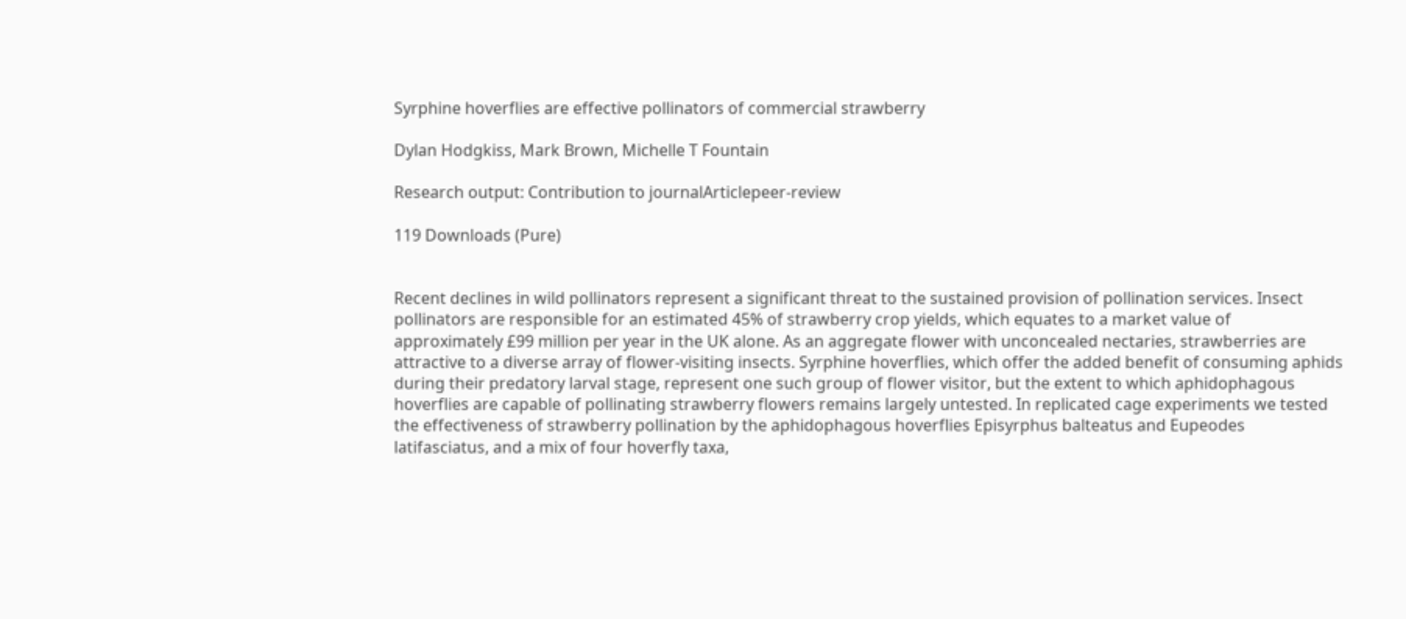Syrphine hoverflies are effective pollinators of commercial strawberry

Dylan Hodgkiss, Mark Brown, Michelle T Fountain

Research output: Contribution to journalArticlepeer-review

119 Downloads (Pure)


Recent declines in wild pollinators represent a significant threat to the sustained provision of pollination services. Insect pollinators are responsible for an estimated 45% of strawberry crop yields, which equates to a market value of approximately £99 million per year in the UK alone. As an aggregate flower with unconcealed nectaries, strawberries are attractive to a diverse array of flower-visiting insects. Syrphine hoverflies, which offer the added benefit of consuming aphids during their predatory larval stage, represent one such group of flower visitor, but the extent to which aphidophagous hoverflies are capable of pollinating strawberry flowers remains largely untested. In replicated cage experiments we tested the effectiveness of strawberry pollination by the aphidophagous hoverflies Episyrphus balteatus and Eupeodes latifasciatus, and a mix of four hoverfly taxa,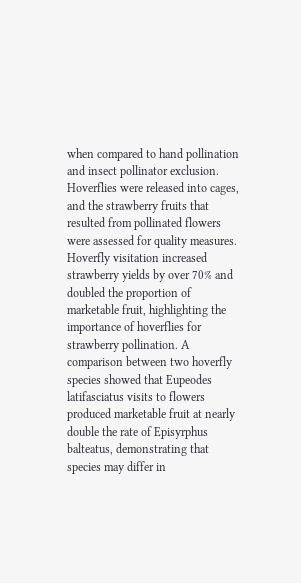when compared to hand pollination and insect pollinator exclusion. Hoverflies were released into cages, and the strawberry fruits that resulted from pollinated flowers were assessed for quality measures. Hoverfly visitation increased strawberry yields by over 70% and doubled the proportion of marketable fruit, highlighting the importance of hoverflies for strawberry pollination. A comparison between two hoverfly species showed that Eupeodes latifasciatus visits to flowers produced marketable fruit at nearly double the rate of Episyrphus balteatus, demonstrating that species may differ in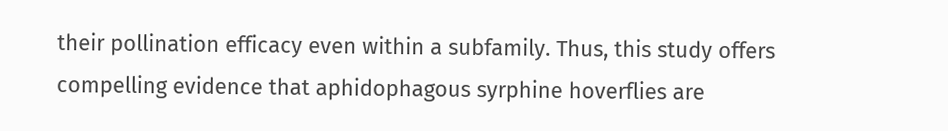their pollination efficacy even within a subfamily. Thus, this study offers compelling evidence that aphidophagous syrphine hoverflies are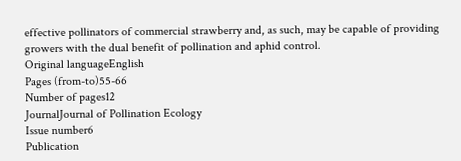effective pollinators of commercial strawberry and, as such, may be capable of providing growers with the dual benefit of pollination and aphid control.
Original languageEnglish
Pages (from-to)55-66
Number of pages12
JournalJournal of Pollination Ecology
Issue number6
Publication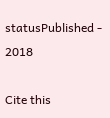statusPublished - 2018

Cite this